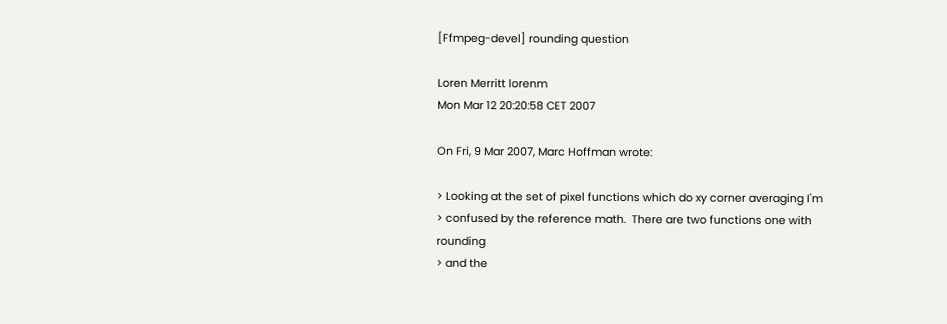[Ffmpeg-devel] rounding question

Loren Merritt lorenm
Mon Mar 12 20:20:58 CET 2007

On Fri, 9 Mar 2007, Marc Hoffman wrote:

> Looking at the set of pixel functions which do xy corner averaging I'm
> confused by the reference math.  There are two functions one with rounding
> and the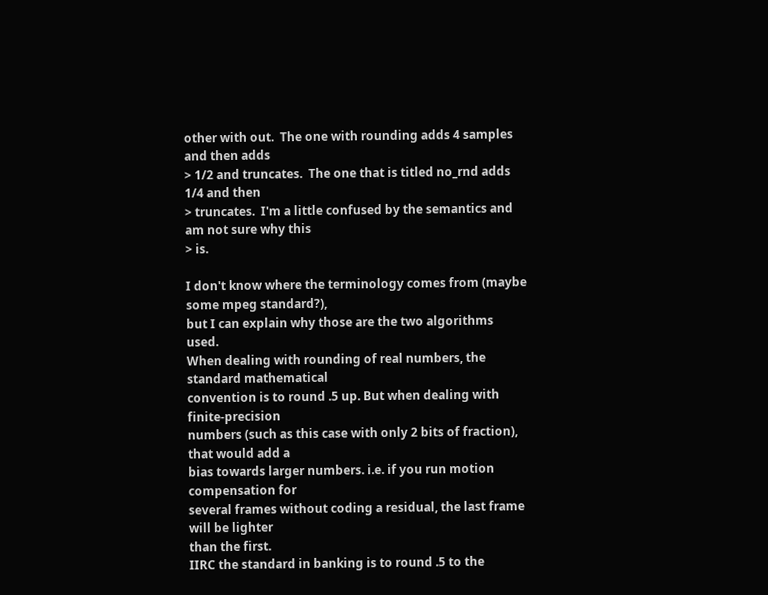other with out.  The one with rounding adds 4 samples and then adds
> 1/2 and truncates.  The one that is titled no_rnd adds 1/4 and then
> truncates.  I'm a little confused by the semantics and am not sure why this
> is.

I don't know where the terminology comes from (maybe some mpeg standard?),
but I can explain why those are the two algorithms used.
When dealing with rounding of real numbers, the standard mathematical
convention is to round .5 up. But when dealing with finite-precision
numbers (such as this case with only 2 bits of fraction), that would add a
bias towards larger numbers. i.e. if you run motion compensation for
several frames without coding a residual, the last frame will be lighter
than the first.
IIRC the standard in banking is to round .5 to the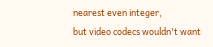nearest even integer,
but video codecs wouldn't want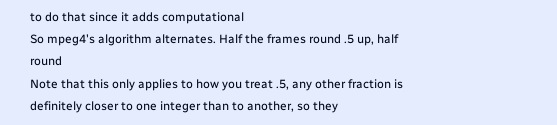to do that since it adds computational
So mpeg4's algorithm alternates. Half the frames round .5 up, half round
Note that this only applies to how you treat .5, any other fraction is
definitely closer to one integer than to another, so they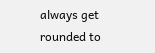always get
rounded to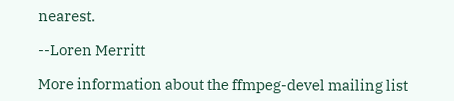nearest.

--Loren Merritt

More information about the ffmpeg-devel mailing list